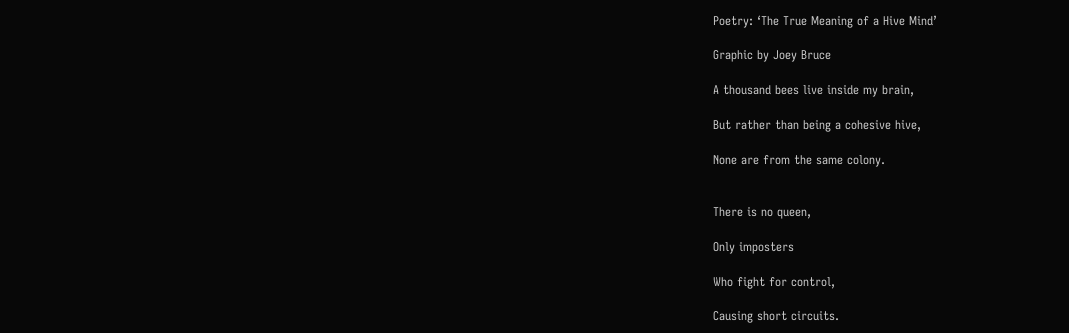Poetry: ‘The True Meaning of a Hive Mind’

Graphic by Joey Bruce

A thousand bees live inside my brain,

But rather than being a cohesive hive,

None are from the same colony.


There is no queen,

Only imposters

Who fight for control,

Causing short circuits.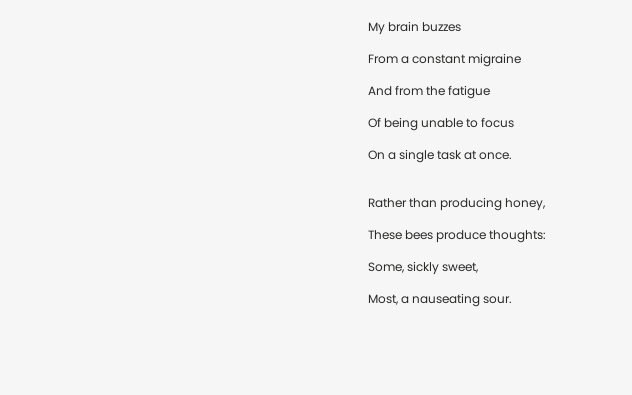My brain buzzes

From a constant migraine

And from the fatigue

Of being unable to focus

On a single task at once.


Rather than producing honey,

These bees produce thoughts:

Some, sickly sweet,

Most, a nauseating sour.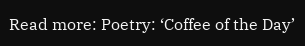Read more: Poetry: ‘Coffee of the Day’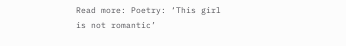Read more: Poetry: ‘This girl is not romantic’